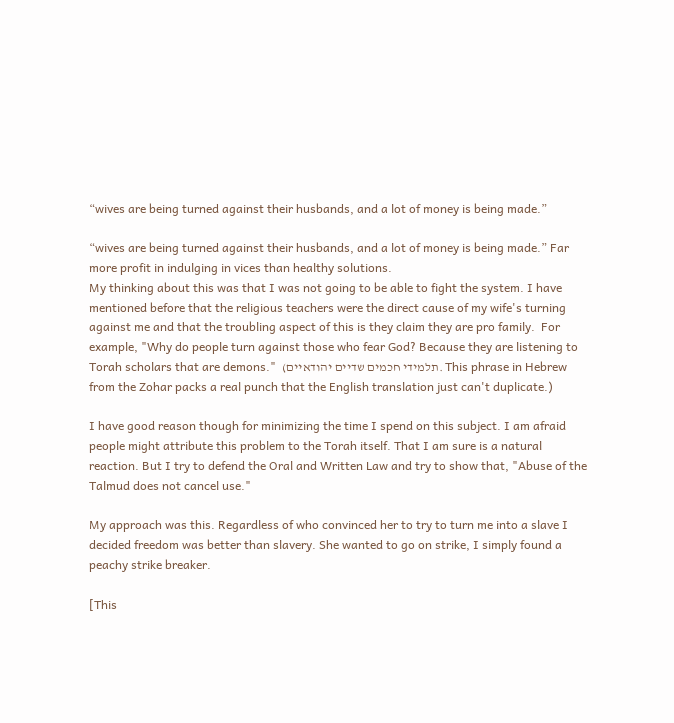“wives are being turned against their husbands, and a lot of money is being made.”

“wives are being turned against their husbands, and a lot of money is being made.” Far more profit in indulging in vices than healthy solutions.
My thinking about this was that I was not going to be able to fight the system. I have mentioned before that the religious teachers were the direct cause of my wife's turning against me and that the troubling aspect of this is they claim they are pro family.  For example, "Why do people turn against those who fear God? Because they are listening to Torah scholars that are demons."  (תלמידי חכמים שדיים יהודאיים. This phrase in Hebrew from the Zohar packs a real punch that the English translation just can't duplicate.)

I have good reason though for minimizing the time I spend on this subject. I am afraid people might attribute this problem to the Torah itself. That I am sure is a natural reaction. But I try to defend the Oral and Written Law and try to show that, "Abuse of the Talmud does not cancel use."

My approach was this. Regardless of who convinced her to try to turn me into a slave I decided freedom was better than slavery. She wanted to go on strike, I simply found a peachy strike breaker.

[This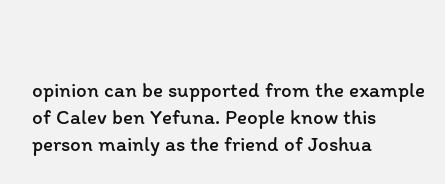opinion can be supported from the example of Calev ben Yefuna. People know this person mainly as the friend of Joshua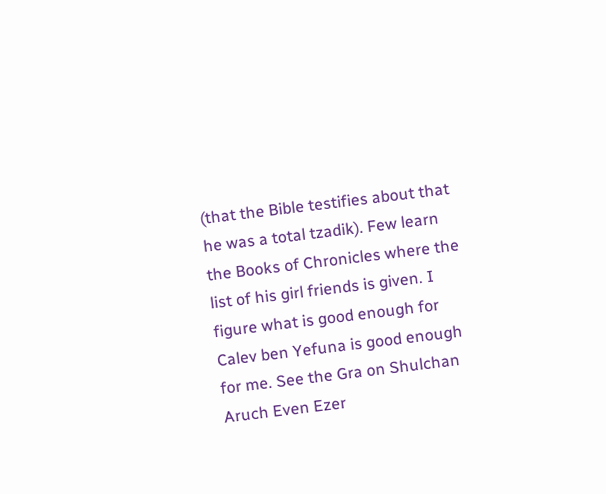(that the Bible testifies about that he was a total tzadik). Few learn the Books of Chronicles where the list of his girl friends is given. I figure what is good enough for Calev ben Yefuna is good enough for me. See the Gra on Shulchan Aruch Even Ezer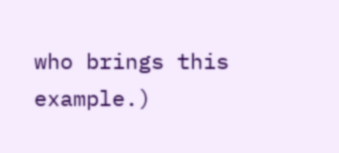who brings this example.)